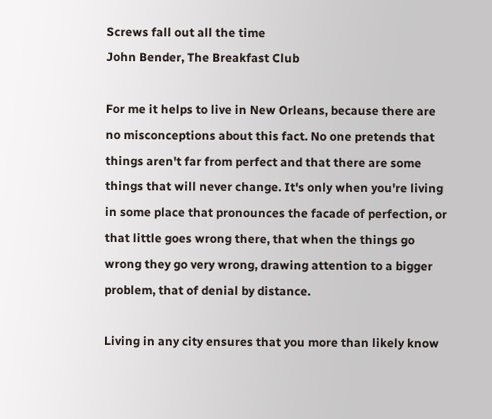Screws fall out all the time
John Bender, The Breakfast Club

For me it helps to live in New Orleans, because there are no misconceptions about this fact. No one pretends that things aren't far from perfect and that there are some things that will never change. It's only when you're living in some place that pronounces the facade of perfection, or that little goes wrong there, that when the things go wrong they go very wrong, drawing attention to a bigger problem, that of denial by distance.

Living in any city ensures that you more than likely know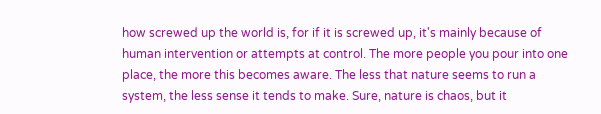how screwed up the world is, for if it is screwed up, it's mainly because of human intervention or attempts at control. The more people you pour into one place, the more this becomes aware. The less that nature seems to run a system, the less sense it tends to make. Sure, nature is chaos, but it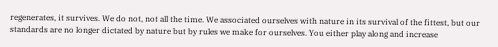regenerates, it survives. We do not, not all the time. We associated ourselves with nature in its survival of the fittest, but our standards are no longer dictated by nature but by rules we make for ourselves. You either play along and increase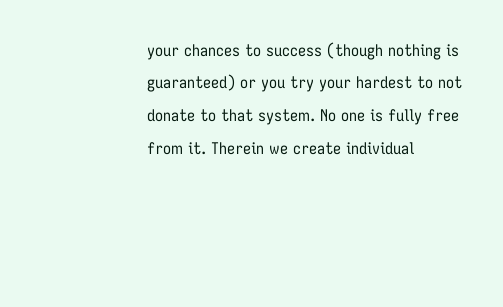your chances to success (though nothing is guaranteed) or you try your hardest to not donate to that system. No one is fully free from it. Therein we create individual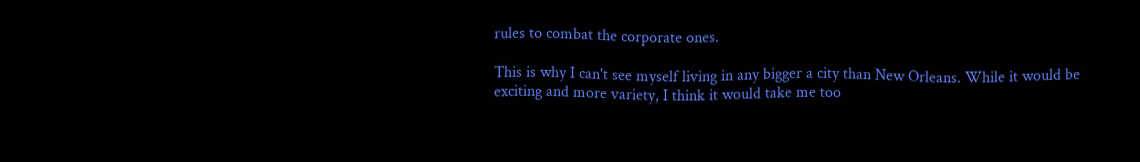rules to combat the corporate ones.

This is why I can't see myself living in any bigger a city than New Orleans. While it would be exciting and more variety, I think it would take me too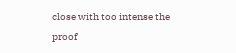close with too intense the proof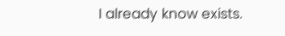I already know exists.